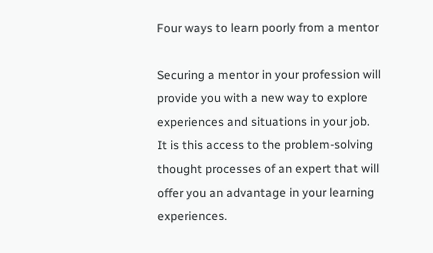Four ways to learn poorly from a mentor

Securing a mentor in your profession will provide you with a new way to explore experiences and situations in your job. It is this access to the problem-solving thought processes of an expert that will offer you an advantage in your learning experiences.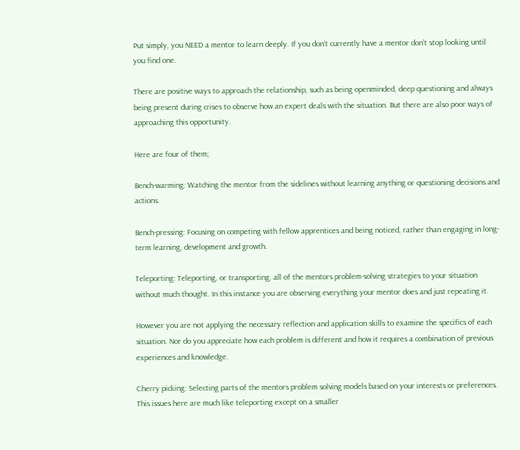Put simply, you NEED a mentor to learn deeply. If you don’t currently have a mentor don’t stop looking until you find one.

There are positive ways to approach the relationship, such as being openminded, deep questioning and always being present during crises to observe how an expert deals with the situation. But there are also poor ways of approaching this opportunity.

Here are four of them;

Bench-warming: Watching the mentor from the sidelines without learning anything or questioning decisions and actions.

Bench-pressing: Focusing on competing with fellow apprentices and being noticed, rather than engaging in long-term learning, development and growth.

Teleporting: Teleporting, or transporting, all of the mentors problem-solving strategies to your situation without much thought. In this instance you are observing everything your mentor does and just repeating it.

However you are not applying the necessary reflection and application skills to examine the specifics of each situation. Nor do you appreciate how each problem is different and how it requires a combination of previous experiences and knowledge.

Cherry picking: Selecting parts of the mentors problem solving models based on your interests or preferences. This issues here are much like teleporting except on a smaller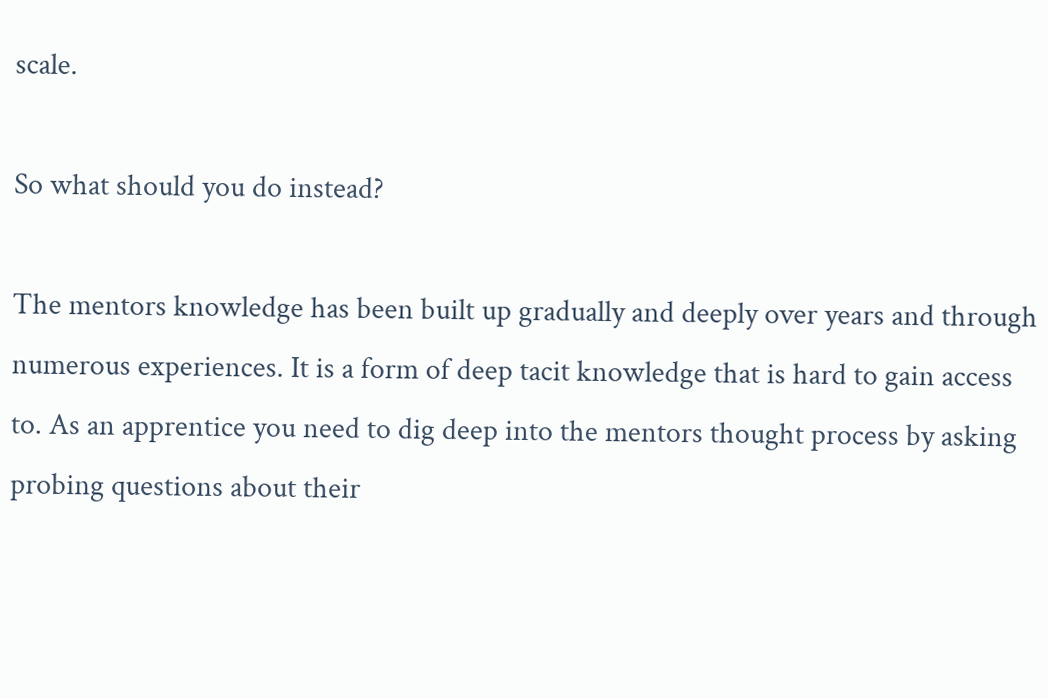scale.

So what should you do instead?

The mentors knowledge has been built up gradually and deeply over years and through numerous experiences. It is a form of deep tacit knowledge that is hard to gain access to. As an apprentice you need to dig deep into the mentors thought process by asking probing questions about their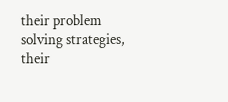their problem solving strategies, their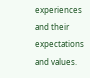experiences and their expectations and values.